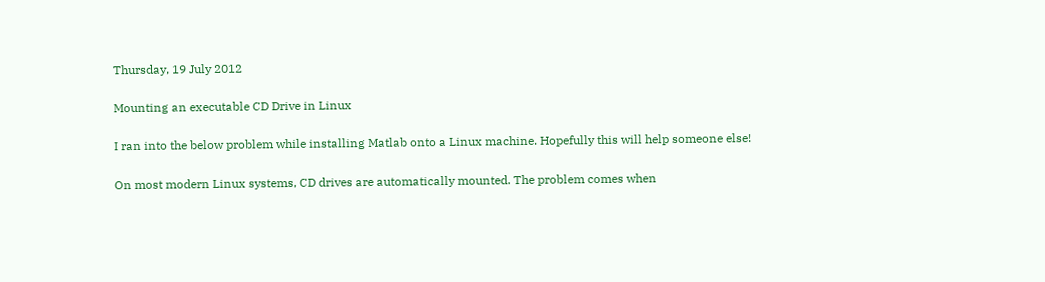Thursday, 19 July 2012

Mounting an executable CD Drive in Linux

I ran into the below problem while installing Matlab onto a Linux machine. Hopefully this will help someone else!

On most modern Linux systems, CD drives are automatically mounted. The problem comes when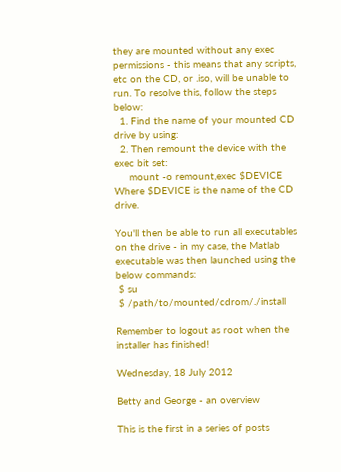they are mounted without any exec permissions - this means that any scripts, etc on the CD, or .iso, will be unable to run. To resolve this, follow the steps below:
  1. Find the name of your mounted CD drive by using:
  2. Then remount the device with the exec bit set:
     mount -o remount,exec $DEVICE
Where $DEVICE is the name of the CD drive.

You'll then be able to run all executables on the drive - in my case, the Matlab executable was then launched using the below commands:
 $ su
 $ /path/to/mounted/cdrom/./install

Remember to logout as root when the installer has finished!

Wednesday, 18 July 2012

Betty and George - an overview

This is the first in a series of posts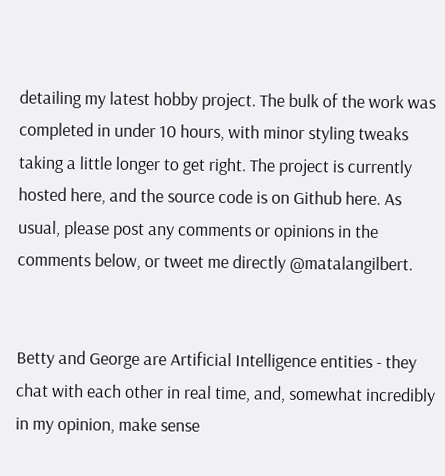detailing my latest hobby project. The bulk of the work was completed in under 10 hours, with minor styling tweaks taking a little longer to get right. The project is currently hosted here, and the source code is on Github here. As usual, please post any comments or opinions in the comments below, or tweet me directly @matalangilbert.


Betty and George are Artificial Intelligence entities - they chat with each other in real time, and, somewhat incredibly in my opinion, make sense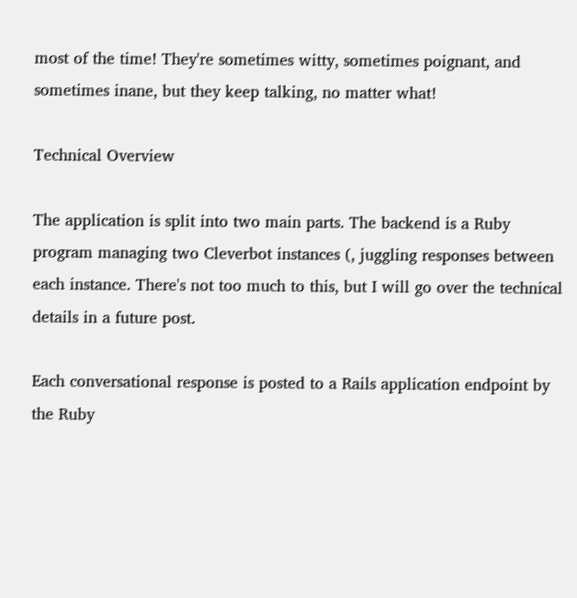most of the time! They're sometimes witty, sometimes poignant, and sometimes inane, but they keep talking, no matter what!

Technical Overview

The application is split into two main parts. The backend is a Ruby program managing two Cleverbot instances (, juggling responses between each instance. There's not too much to this, but I will go over the technical details in a future post.

Each conversational response is posted to a Rails application endpoint by the Ruby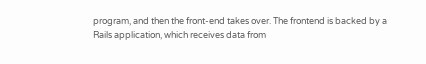program, and then the front-end takes over. The frontend is backed by a Rails application, which receives data from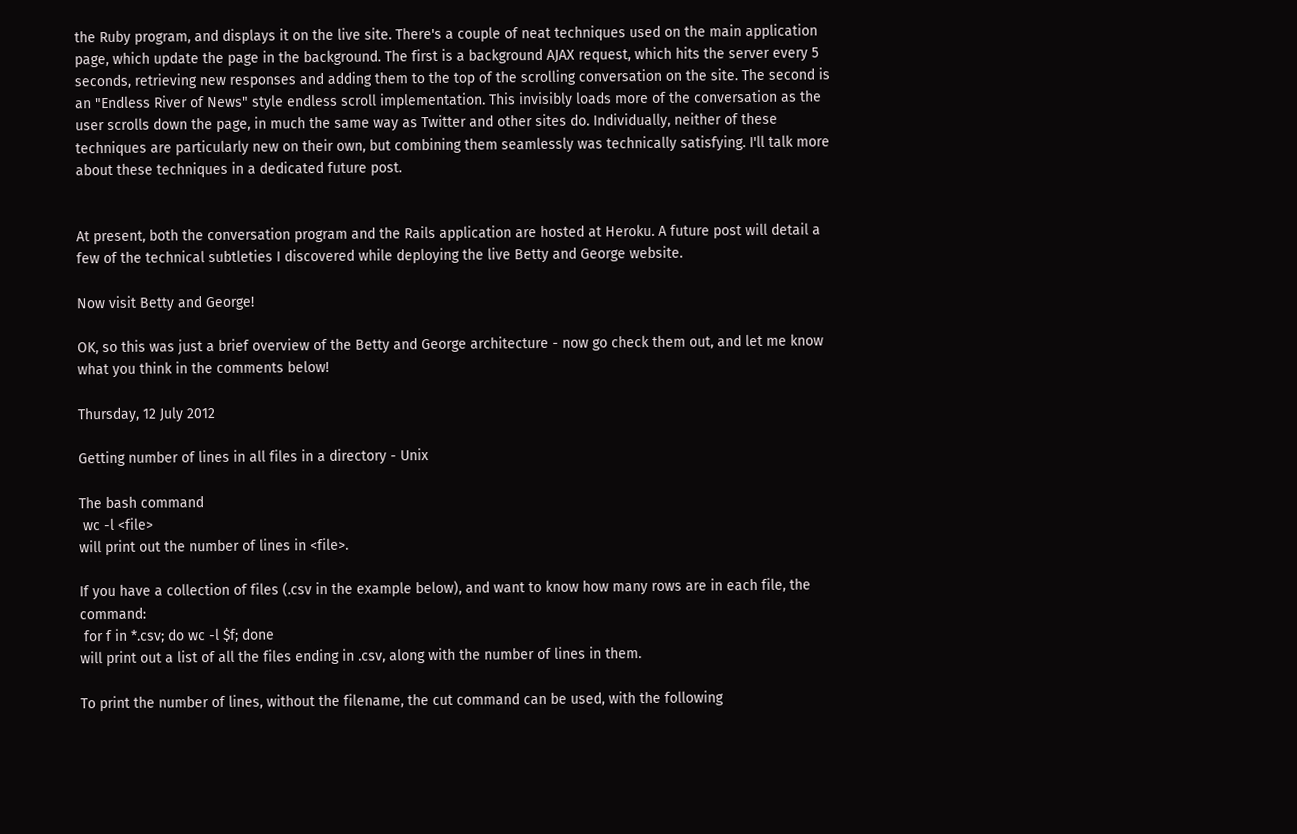the Ruby program, and displays it on the live site. There's a couple of neat techniques used on the main application page, which update the page in the background. The first is a background AJAX request, which hits the server every 5 seconds, retrieving new responses and adding them to the top of the scrolling conversation on the site. The second is an "Endless River of News" style endless scroll implementation. This invisibly loads more of the conversation as the user scrolls down the page, in much the same way as Twitter and other sites do. Individually, neither of these techniques are particularly new on their own, but combining them seamlessly was technically satisfying. I'll talk more about these techniques in a dedicated future post.


At present, both the conversation program and the Rails application are hosted at Heroku. A future post will detail a few of the technical subtleties I discovered while deploying the live Betty and George website.

Now visit Betty and George!

OK, so this was just a brief overview of the Betty and George architecture - now go check them out, and let me know what you think in the comments below!

Thursday, 12 July 2012

Getting number of lines in all files in a directory - Unix

The bash command
 wc -l <file>
will print out the number of lines in <file>.

If you have a collection of files (.csv in the example below), and want to know how many rows are in each file, the command:
 for f in *.csv; do wc -l $f; done
will print out a list of all the files ending in .csv, along with the number of lines in them.

To print the number of lines, without the filename, the cut command can be used, with the following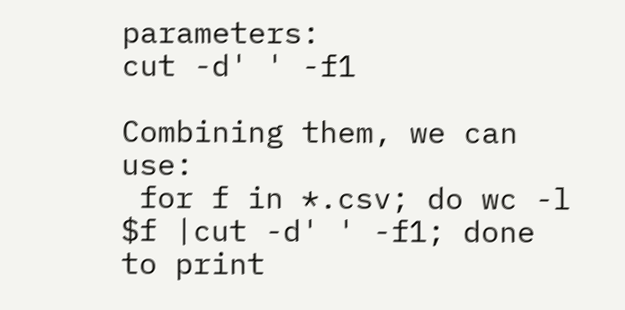parameters:
cut -d' ' -f1

Combining them, we can use:
 for f in *.csv; do wc -l $f |cut -d' ' -f1; done
to print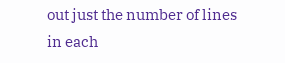out just the number of lines in each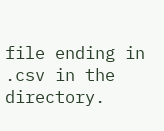file ending in .csv in the directory.